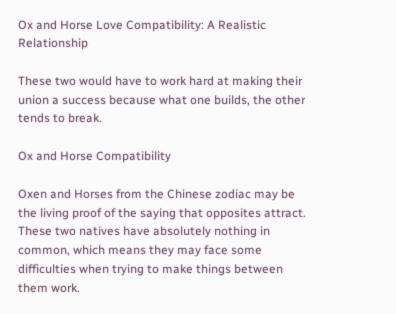Ox and Horse Love Compatibility: A Realistic Relationship

These two would have to work hard at making their union a success because what one builds, the other tends to break.

Ox and Horse Compatibility

Oxen and Horses from the Chinese zodiac may be the living proof of the saying that opposites attract. These two natives have absolutely nothing in common, which means they may face some difficulties when trying to make things between them work.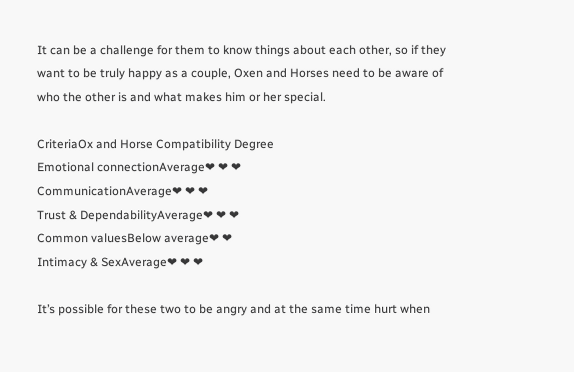It can be a challenge for them to know things about each other, so if they want to be truly happy as a couple, Oxen and Horses need to be aware of who the other is and what makes him or her special.

CriteriaOx and Horse Compatibility Degree
Emotional connectionAverage❤ ❤ ❤
CommunicationAverage❤ ❤ ❤
Trust & DependabilityAverage❤ ❤ ❤
Common valuesBelow average❤ ❤
Intimacy & SexAverage❤ ❤ ❤

It’s possible for these two to be angry and at the same time hurt when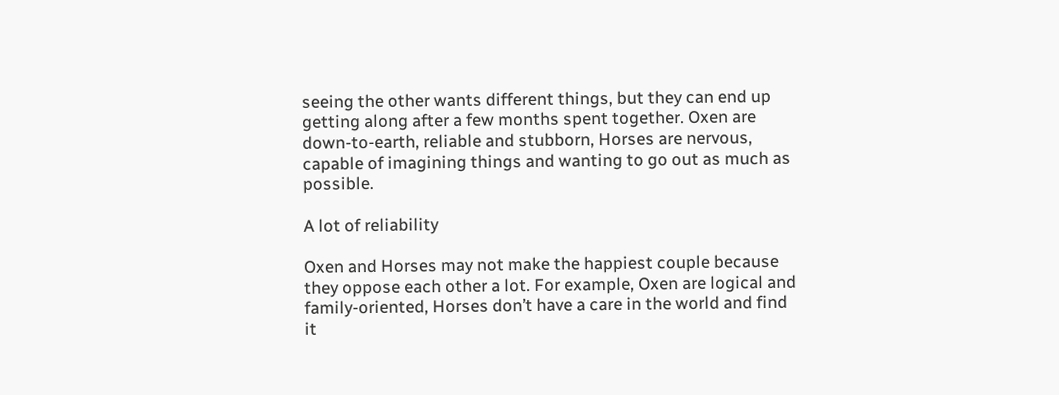seeing the other wants different things, but they can end up getting along after a few months spent together. Oxen are down-to-earth, reliable and stubborn, Horses are nervous, capable of imagining things and wanting to go out as much as possible.

A lot of reliability

Oxen and Horses may not make the happiest couple because they oppose each other a lot. For example, Oxen are logical and family-oriented, Horses don’t have a care in the world and find it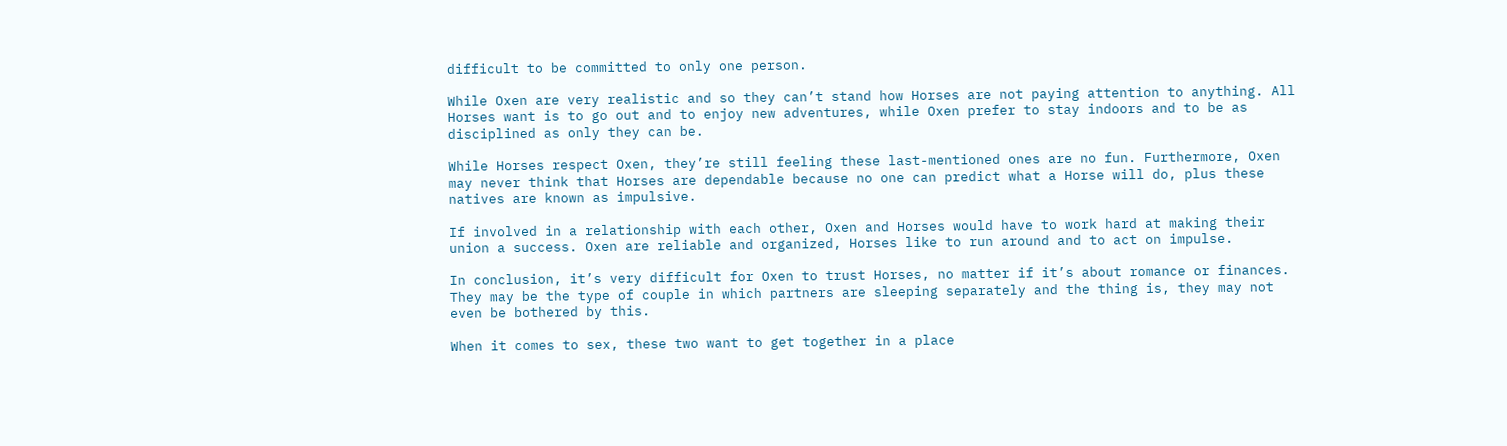difficult to be committed to only one person.

While Oxen are very realistic and so they can’t stand how Horses are not paying attention to anything. All Horses want is to go out and to enjoy new adventures, while Oxen prefer to stay indoors and to be as disciplined as only they can be.

While Horses respect Oxen, they’re still feeling these last-mentioned ones are no fun. Furthermore, Oxen may never think that Horses are dependable because no one can predict what a Horse will do, plus these natives are known as impulsive.

If involved in a relationship with each other, Oxen and Horses would have to work hard at making their union a success. Oxen are reliable and organized, Horses like to run around and to act on impulse.

In conclusion, it’s very difficult for Oxen to trust Horses, no matter if it’s about romance or finances. They may be the type of couple in which partners are sleeping separately and the thing is, they may not even be bothered by this.

When it comes to sex, these two want to get together in a place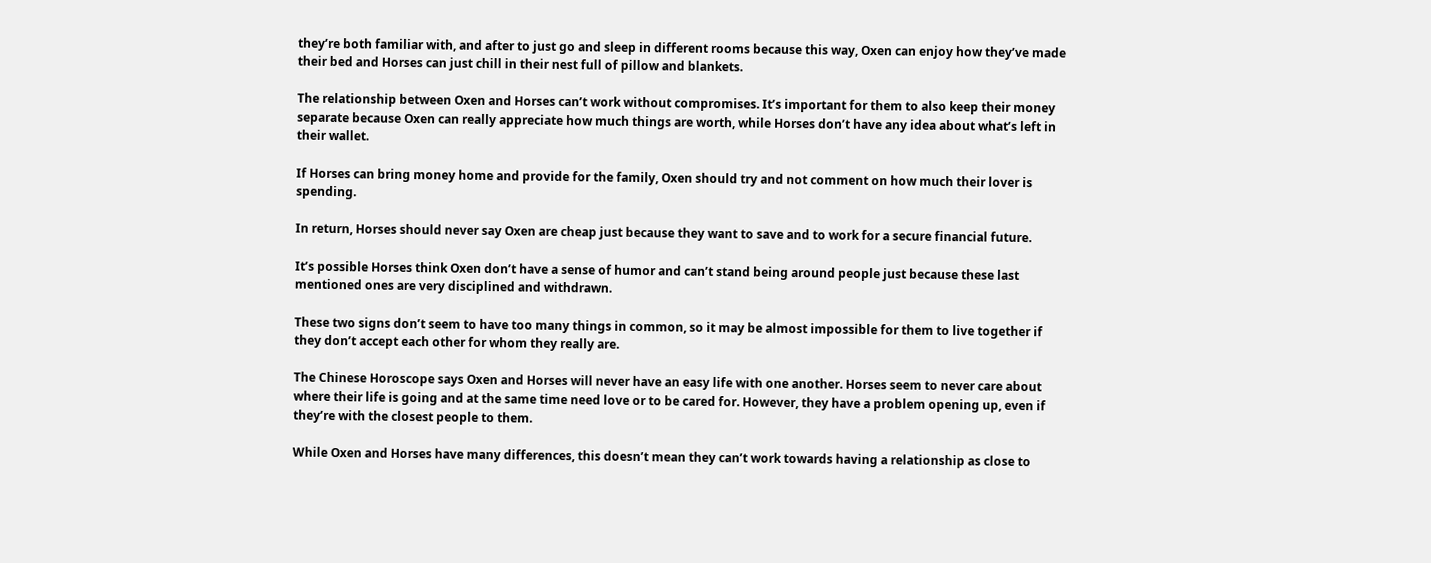they’re both familiar with, and after to just go and sleep in different rooms because this way, Oxen can enjoy how they’ve made their bed and Horses can just chill in their nest full of pillow and blankets.

The relationship between Oxen and Horses can’t work without compromises. It’s important for them to also keep their money separate because Oxen can really appreciate how much things are worth, while Horses don’t have any idea about what’s left in their wallet.

If Horses can bring money home and provide for the family, Oxen should try and not comment on how much their lover is spending.

In return, Horses should never say Oxen are cheap just because they want to save and to work for a secure financial future.

It’s possible Horses think Oxen don’t have a sense of humor and can’t stand being around people just because these last mentioned ones are very disciplined and withdrawn.

These two signs don’t seem to have too many things in common, so it may be almost impossible for them to live together if they don’t accept each other for whom they really are.

The Chinese Horoscope says Oxen and Horses will never have an easy life with one another. Horses seem to never care about where their life is going and at the same time need love or to be cared for. However, they have a problem opening up, even if they’re with the closest people to them.

While Oxen and Horses have many differences, this doesn’t mean they can’t work towards having a relationship as close to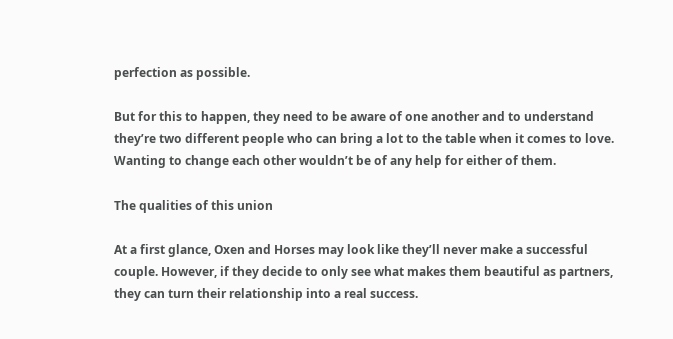perfection as possible.

But for this to happen, they need to be aware of one another and to understand they’re two different people who can bring a lot to the table when it comes to love. Wanting to change each other wouldn’t be of any help for either of them.

The qualities of this union

At a first glance, Oxen and Horses may look like they’ll never make a successful couple. However, if they decide to only see what makes them beautiful as partners, they can turn their relationship into a real success.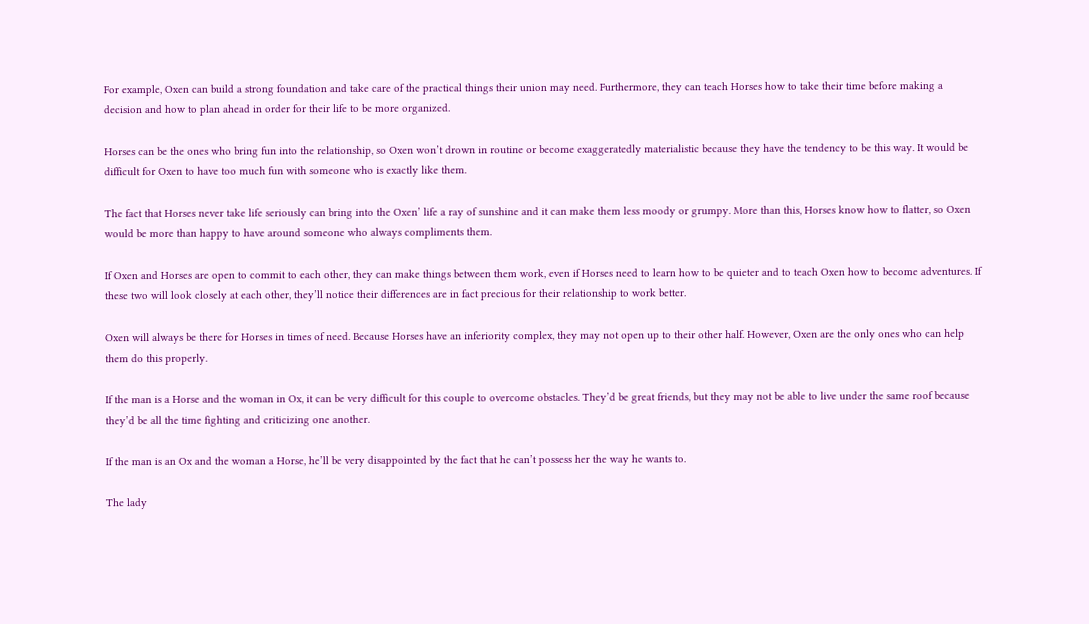For example, Oxen can build a strong foundation and take care of the practical things their union may need. Furthermore, they can teach Horses how to take their time before making a decision and how to plan ahead in order for their life to be more organized.

Horses can be the ones who bring fun into the relationship, so Oxen won’t drown in routine or become exaggeratedly materialistic because they have the tendency to be this way. It would be difficult for Oxen to have too much fun with someone who is exactly like them.

The fact that Horses never take life seriously can bring into the Oxen’ life a ray of sunshine and it can make them less moody or grumpy. More than this, Horses know how to flatter, so Oxen would be more than happy to have around someone who always compliments them.

If Oxen and Horses are open to commit to each other, they can make things between them work, even if Horses need to learn how to be quieter and to teach Oxen how to become adventures. If these two will look closely at each other, they’ll notice their differences are in fact precious for their relationship to work better.

Oxen will always be there for Horses in times of need. Because Horses have an inferiority complex, they may not open up to their other half. However, Oxen are the only ones who can help them do this properly.

If the man is a Horse and the woman in Ox, it can be very difficult for this couple to overcome obstacles. They’d be great friends, but they may not be able to live under the same roof because they’d be all the time fighting and criticizing one another.

If the man is an Ox and the woman a Horse, he’ll be very disappointed by the fact that he can’t possess her the way he wants to.

The lady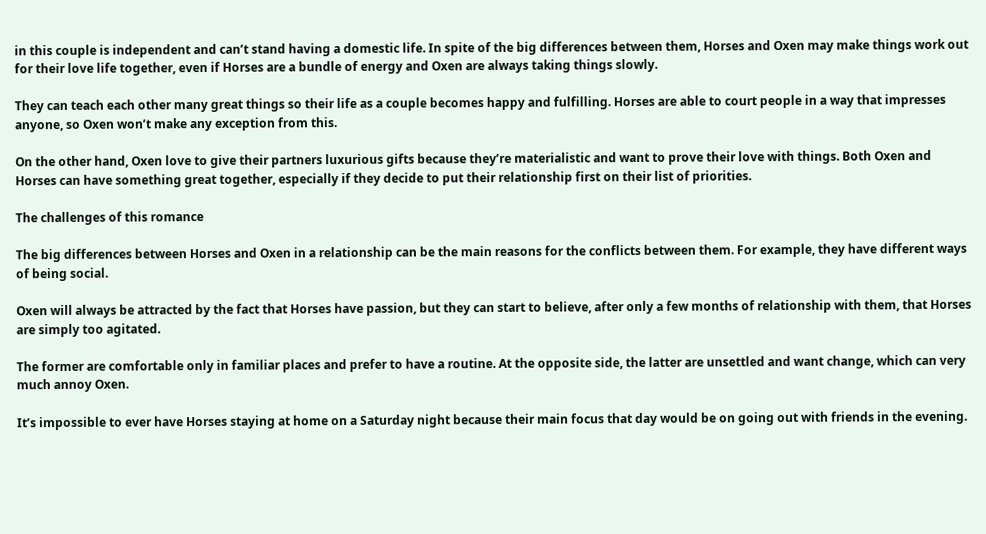in this couple is independent and can’t stand having a domestic life. In spite of the big differences between them, Horses and Oxen may make things work out for their love life together, even if Horses are a bundle of energy and Oxen are always taking things slowly.

They can teach each other many great things so their life as a couple becomes happy and fulfilling. Horses are able to court people in a way that impresses anyone, so Oxen won’t make any exception from this.

On the other hand, Oxen love to give their partners luxurious gifts because they’re materialistic and want to prove their love with things. Both Oxen and Horses can have something great together, especially if they decide to put their relationship first on their list of priorities.

The challenges of this romance

The big differences between Horses and Oxen in a relationship can be the main reasons for the conflicts between them. For example, they have different ways of being social.

Oxen will always be attracted by the fact that Horses have passion, but they can start to believe, after only a few months of relationship with them, that Horses are simply too agitated.

The former are comfortable only in familiar places and prefer to have a routine. At the opposite side, the latter are unsettled and want change, which can very much annoy Oxen.

It’s impossible to ever have Horses staying at home on a Saturday night because their main focus that day would be on going out with friends in the evening.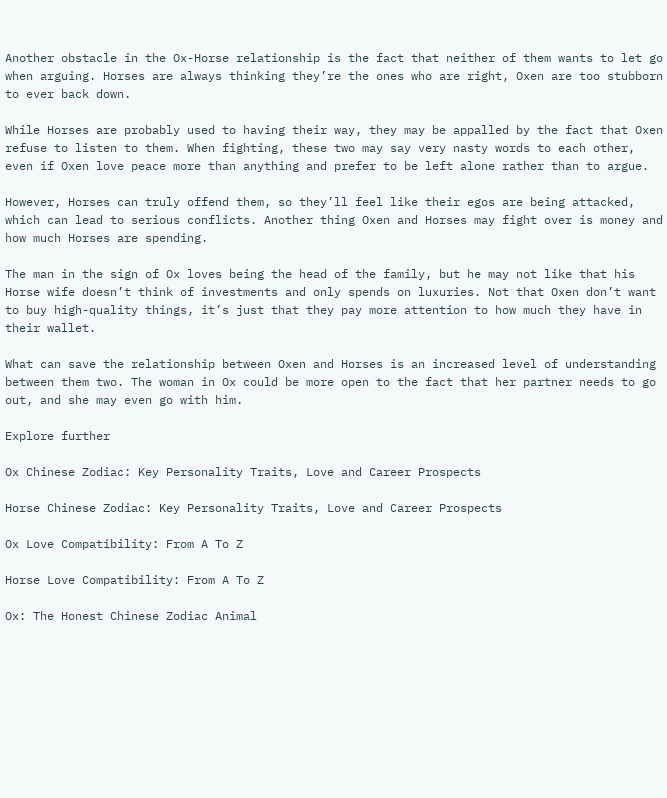Another obstacle in the Ox-Horse relationship is the fact that neither of them wants to let go when arguing. Horses are always thinking they’re the ones who are right, Oxen are too stubborn to ever back down.

While Horses are probably used to having their way, they may be appalled by the fact that Oxen refuse to listen to them. When fighting, these two may say very nasty words to each other, even if Oxen love peace more than anything and prefer to be left alone rather than to argue.

However, Horses can truly offend them, so they’ll feel like their egos are being attacked, which can lead to serious conflicts. Another thing Oxen and Horses may fight over is money and how much Horses are spending.

The man in the sign of Ox loves being the head of the family, but he may not like that his Horse wife doesn’t think of investments and only spends on luxuries. Not that Oxen don’t want to buy high-quality things, it’s just that they pay more attention to how much they have in their wallet.

What can save the relationship between Oxen and Horses is an increased level of understanding between them two. The woman in Ox could be more open to the fact that her partner needs to go out, and she may even go with him.

Explore further

Ox Chinese Zodiac: Key Personality Traits, Love and Career Prospects

Horse Chinese Zodiac: Key Personality Traits, Love and Career Prospects

Ox Love Compatibility: From A To Z

Horse Love Compatibility: From A To Z

Ox: The Honest Chinese Zodiac Animal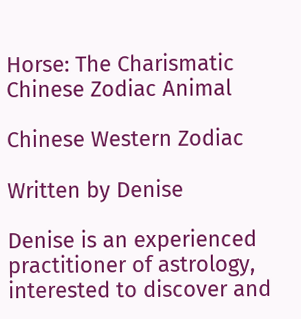Horse: The Charismatic Chinese Zodiac Animal

Chinese Western Zodiac

Written by Denise

Denise is an experienced practitioner of astrology, interested to discover and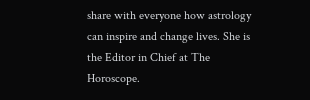share with everyone how astrology can inspire and change lives. She is the Editor in Chief at The Horoscope.